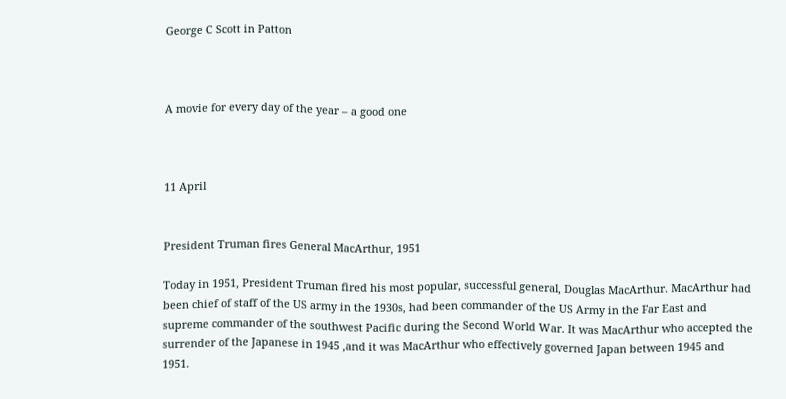George C Scott in Patton



A movie for every day of the year – a good one



11 April


President Truman fires General MacArthur, 1951

Today in 1951, President Truman fired his most popular, successful general, Douglas MacArthur. MacArthur had been chief of staff of the US army in the 1930s, had been commander of the US Army in the Far East and supreme commander of the southwest Pacific during the Second World War. It was MacArthur who accepted the surrender of the Japanese in 1945 ,and it was MacArthur who effectively governed Japan between 1945 and 1951.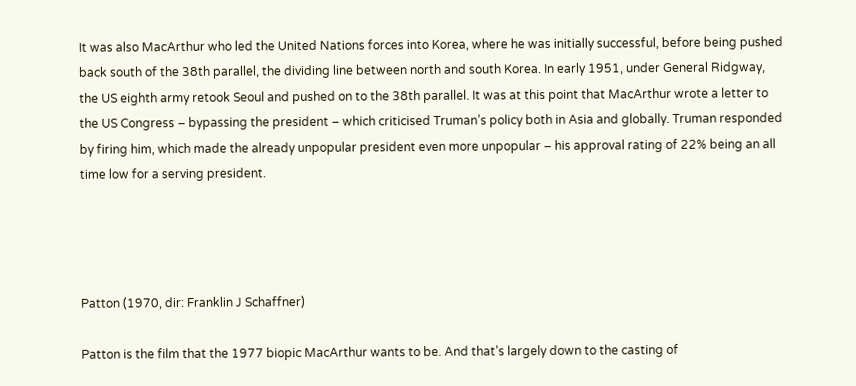It was also MacArthur who led the United Nations forces into Korea, where he was initially successful, before being pushed back south of the 38th parallel, the dividing line between north and south Korea. In early 1951, under General Ridgway, the US eighth army retook Seoul and pushed on to the 38th parallel. It was at this point that MacArthur wrote a letter to the US Congress – bypassing the president – which criticised Truman’s policy both in Asia and globally. Truman responded by firing him, which made the already unpopular president even more unpopular – his approval rating of 22% being an all time low for a serving president.




Patton (1970, dir: Franklin J Schaffner)

Patton is the film that the 1977 biopic MacArthur wants to be. And that’s largely down to the casting of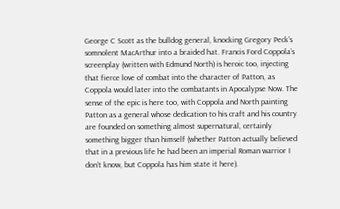George C Scott as the bulldog general, knocking Gregory Peck’s somnolent MacArthur into a braided hat. Francis Ford Coppola’s screenplay (written with Edmund North) is heroic too, injecting that fierce love of combat into the character of Patton, as Coppola would later into the combatants in Apocalypse Now. The sense of the epic is here too, with Coppola and North painting Patton as a general whose dedication to his craft and his country are founded on something almost supernatural, certainly something bigger than himself (whether Patton actually believed that in a previous life he had been an imperial Roman warrior I don’t know, but Coppola has him state it here).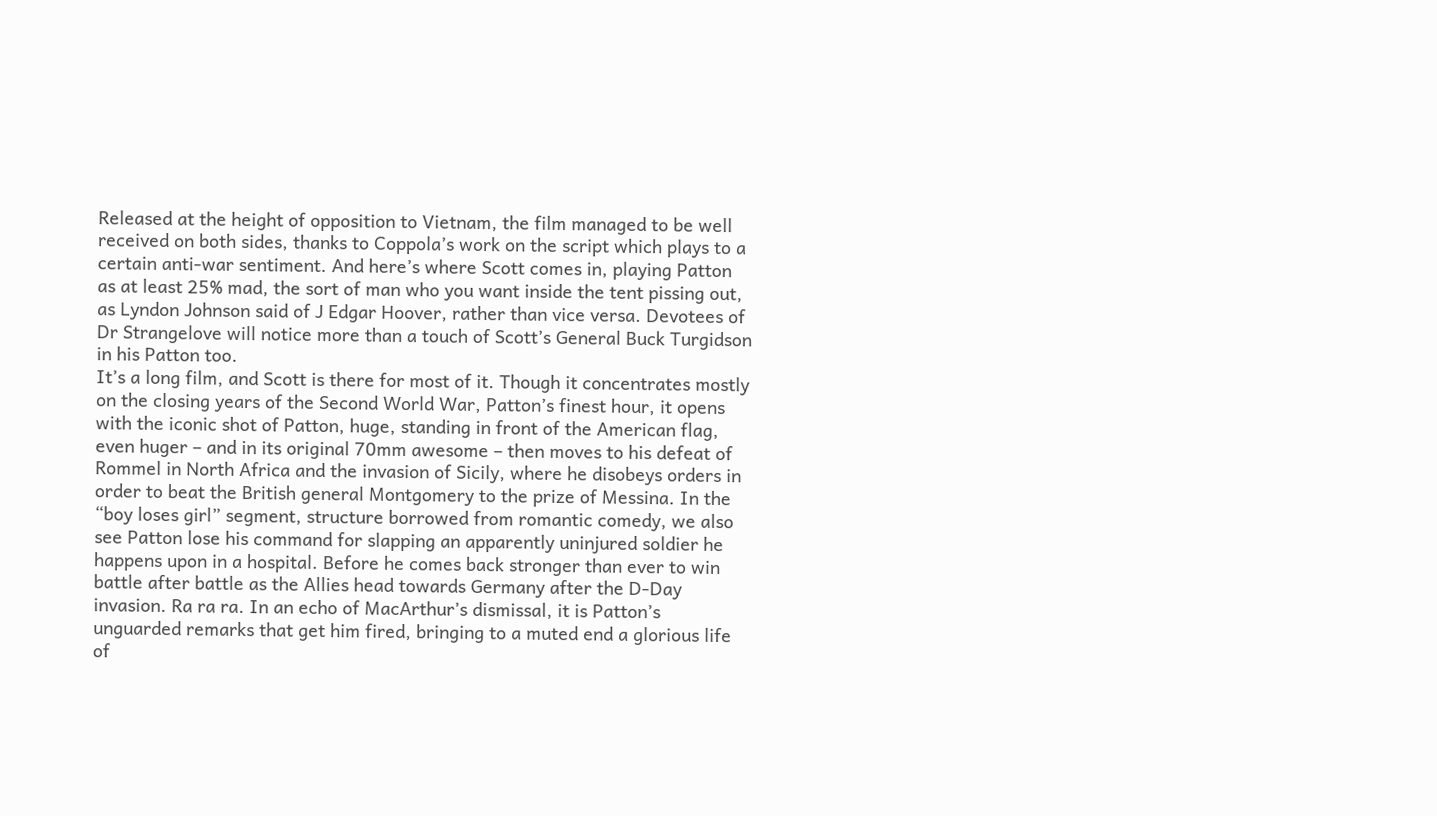Released at the height of opposition to Vietnam, the film managed to be well received on both sides, thanks to Coppola’s work on the script which plays to a certain anti-war sentiment. And here’s where Scott comes in, playing Patton as at least 25% mad, the sort of man who you want inside the tent pissing out, as Lyndon Johnson said of J Edgar Hoover, rather than vice versa. Devotees of Dr Strangelove will notice more than a touch of Scott’s General Buck Turgidson in his Patton too.
It’s a long film, and Scott is there for most of it. Though it concentrates mostly on the closing years of the Second World War, Patton’s finest hour, it opens with the iconic shot of Patton, huge, standing in front of the American flag, even huger – and in its original 70mm awesome – then moves to his defeat of Rommel in North Africa and the invasion of Sicily, where he disobeys orders in order to beat the British general Montgomery to the prize of Messina. In the “boy loses girl” segment, structure borrowed from romantic comedy, we also see Patton lose his command for slapping an apparently uninjured soldier he happens upon in a hospital. Before he comes back stronger than ever to win battle after battle as the Allies head towards Germany after the D-Day invasion. Ra ra ra. In an echo of MacArthur’s dismissal, it is Patton’s unguarded remarks that get him fired, bringing to a muted end a glorious life of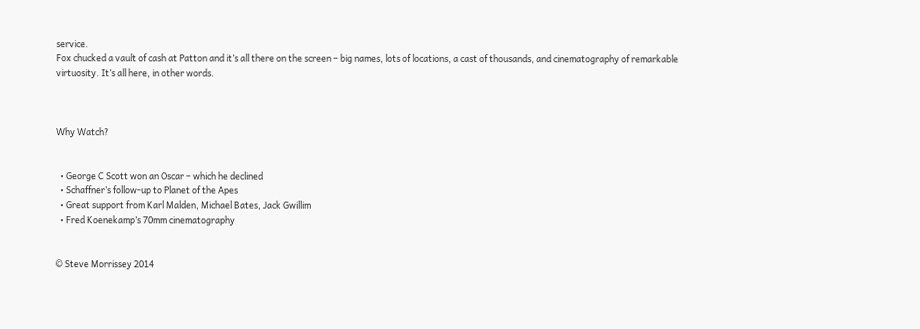service.
Fox chucked a vault of cash at Patton and it’s all there on the screen – big names, lots of locations, a cast of thousands, and cinematography of remarkable virtuosity. It’s all here, in other words.



Why Watch?


  • George C Scott won an Oscar – which he declined
  • Schaffner’s follow-up to Planet of the Apes
  • Great support from Karl Malden, Michael Bates, Jack Gwillim
  • Fred Koenekamp’s 70mm cinematography


© Steve Morrissey 2014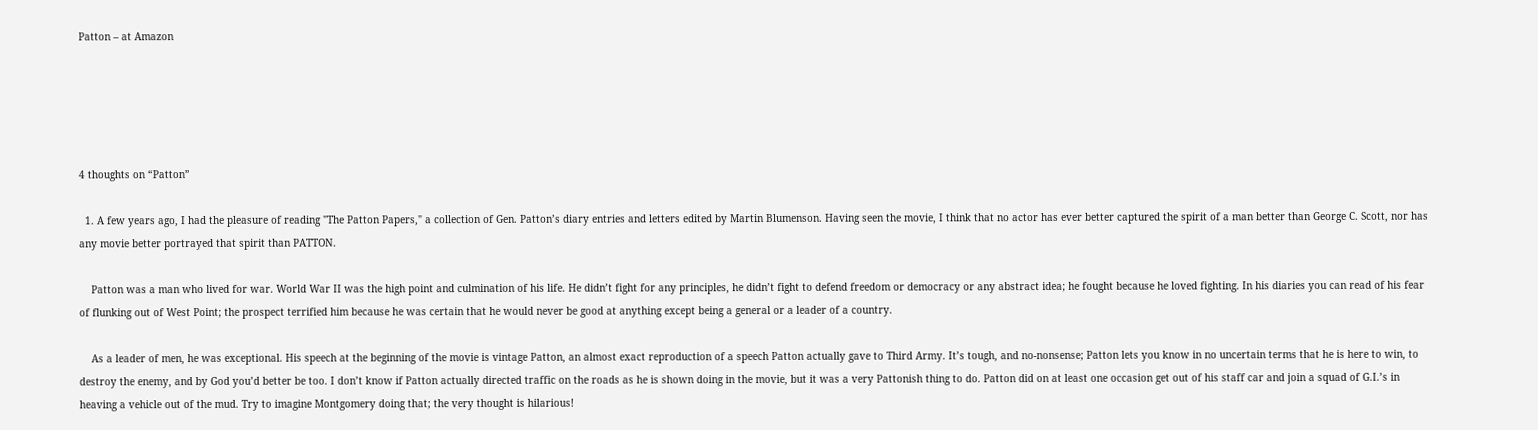Patton – at Amazon





4 thoughts on “Patton”

  1. A few years ago, I had the pleasure of reading "The Patton Papers," a collection of Gen. Patton’s diary entries and letters edited by Martin Blumenson. Having seen the movie, I think that no actor has ever better captured the spirit of a man better than George C. Scott, nor has any movie better portrayed that spirit than PATTON.

    Patton was a man who lived for war. World War II was the high point and culmination of his life. He didn’t fight for any principles, he didn’t fight to defend freedom or democracy or any abstract idea; he fought because he loved fighting. In his diaries you can read of his fear of flunking out of West Point; the prospect terrified him because he was certain that he would never be good at anything except being a general or a leader of a country.

    As a leader of men, he was exceptional. His speech at the beginning of the movie is vintage Patton, an almost exact reproduction of a speech Patton actually gave to Third Army. It’s tough, and no-nonsense; Patton lets you know in no uncertain terms that he is here to win, to destroy the enemy, and by God you’d better be too. I don’t know if Patton actually directed traffic on the roads as he is shown doing in the movie, but it was a very Pattonish thing to do. Patton did on at least one occasion get out of his staff car and join a squad of G.I.’s in heaving a vehicle out of the mud. Try to imagine Montgomery doing that; the very thought is hilarious!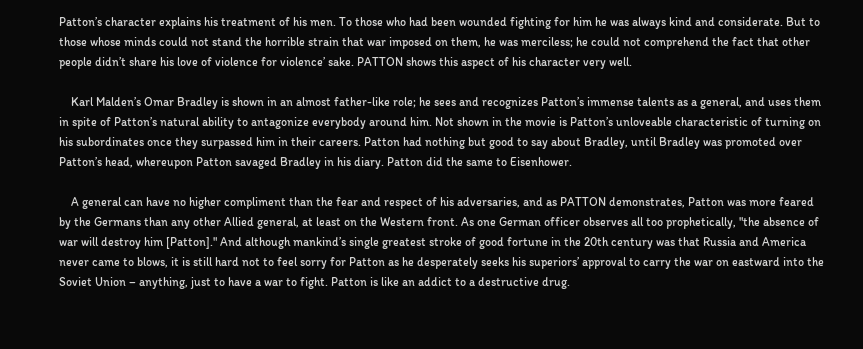Patton’s character explains his treatment of his men. To those who had been wounded fighting for him he was always kind and considerate. But to those whose minds could not stand the horrible strain that war imposed on them, he was merciless; he could not comprehend the fact that other people didn’t share his love of violence for violence’ sake. PATTON shows this aspect of his character very well.

    Karl Malden’s Omar Bradley is shown in an almost father-like role; he sees and recognizes Patton’s immense talents as a general, and uses them in spite of Patton’s natural ability to antagonize everybody around him. Not shown in the movie is Patton’s unloveable characteristic of turning on his subordinates once they surpassed him in their careers. Patton had nothing but good to say about Bradley, until Bradley was promoted over Patton’s head, whereupon Patton savaged Bradley in his diary. Patton did the same to Eisenhower.

    A general can have no higher compliment than the fear and respect of his adversaries, and as PATTON demonstrates, Patton was more feared by the Germans than any other Allied general, at least on the Western front. As one German officer observes all too prophetically, "the absence of war will destroy him [Patton]." And although mankind’s single greatest stroke of good fortune in the 20th century was that Russia and America never came to blows, it is still hard not to feel sorry for Patton as he desperately seeks his superiors’ approval to carry the war on eastward into the Soviet Union – anything, just to have a war to fight. Patton is like an addict to a destructive drug.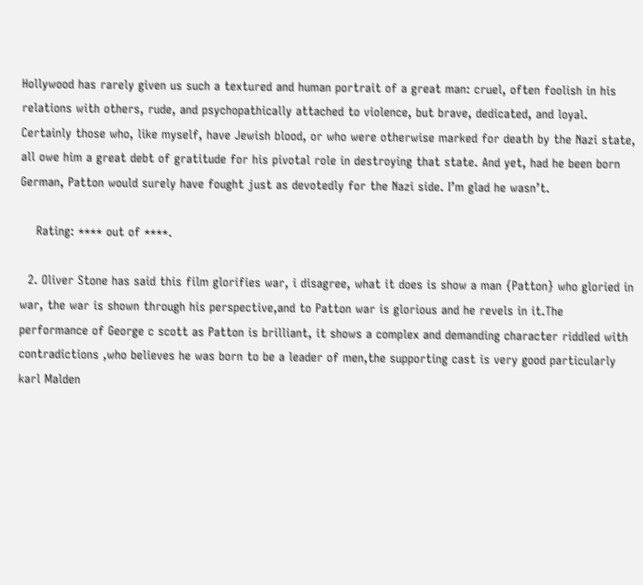Hollywood has rarely given us such a textured and human portrait of a great man: cruel, often foolish in his relations with others, rude, and psychopathically attached to violence, but brave, dedicated, and loyal. Certainly those who, like myself, have Jewish blood, or who were otherwise marked for death by the Nazi state, all owe him a great debt of gratitude for his pivotal role in destroying that state. And yet, had he been born German, Patton would surely have fought just as devotedly for the Nazi side. I’m glad he wasn’t.

    Rating: **** out of ****.

  2. Oliver Stone has said this film glorifies war, i disagree, what it does is show a man {Patton} who gloried in war, the war is shown through his perspective,and to Patton war is glorious and he revels in it.The performance of George c scott as Patton is brilliant, it shows a complex and demanding character riddled with contradictions ,who believes he was born to be a leader of men,the supporting cast is very good particularly karl Malden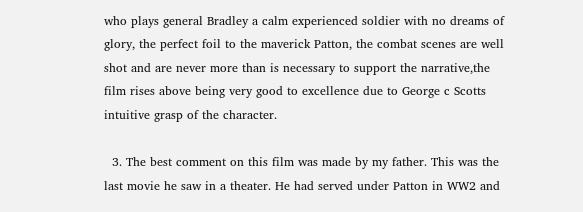who plays general Bradley a calm experienced soldier with no dreams of glory, the perfect foil to the maverick Patton, the combat scenes are well shot and are never more than is necessary to support the narrative,the film rises above being very good to excellence due to George c Scotts intuitive grasp of the character.

  3. The best comment on this film was made by my father. This was the last movie he saw in a theater. He had served under Patton in WW2 and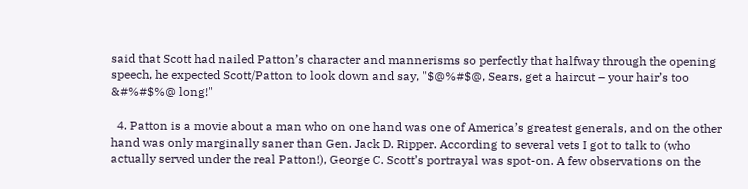said that Scott had nailed Patton’s character and mannerisms so perfectly that halfway through the opening speech, he expected Scott/Patton to look down and say, "$@%#$@, Sears, get a haircut – your hair’s too &#%#$%@ long!"

  4. Patton is a movie about a man who on one hand was one of America’s greatest generals, and on the other hand was only marginally saner than Gen. Jack D. Ripper. According to several vets I got to talk to (who actually served under the real Patton!), George C. Scott’s portrayal was spot-on. A few observations on the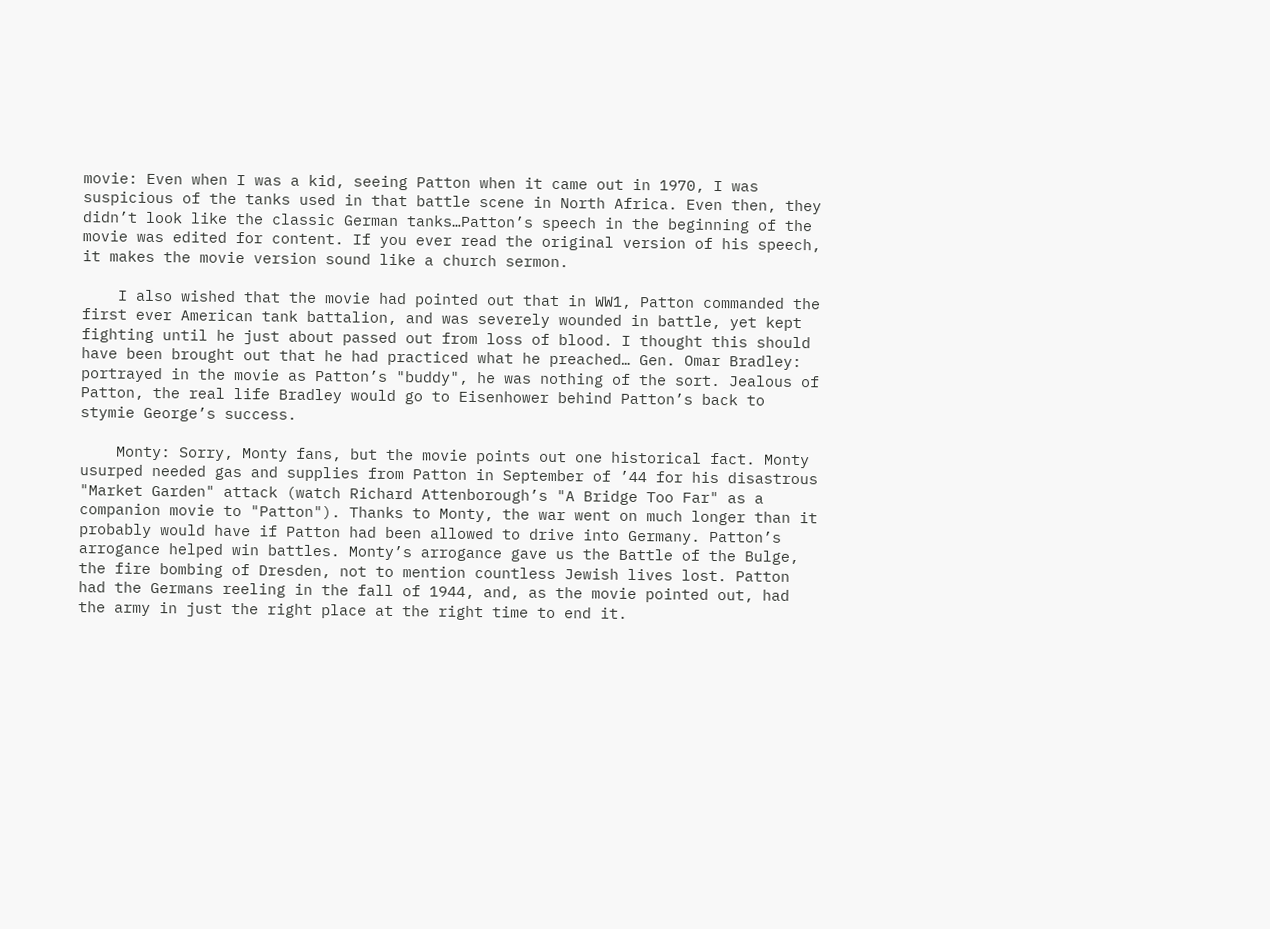movie: Even when I was a kid, seeing Patton when it came out in 1970, I was suspicious of the tanks used in that battle scene in North Africa. Even then, they didn’t look like the classic German tanks…Patton’s speech in the beginning of the movie was edited for content. If you ever read the original version of his speech, it makes the movie version sound like a church sermon.

    I also wished that the movie had pointed out that in WW1, Patton commanded the first ever American tank battalion, and was severely wounded in battle, yet kept fighting until he just about passed out from loss of blood. I thought this should have been brought out that he had practiced what he preached… Gen. Omar Bradley: portrayed in the movie as Patton’s "buddy", he was nothing of the sort. Jealous of Patton, the real life Bradley would go to Eisenhower behind Patton’s back to stymie George’s success.

    Monty: Sorry, Monty fans, but the movie points out one historical fact. Monty usurped needed gas and supplies from Patton in September of ’44 for his disastrous "Market Garden" attack (watch Richard Attenborough’s "A Bridge Too Far" as a companion movie to "Patton"). Thanks to Monty, the war went on much longer than it probably would have if Patton had been allowed to drive into Germany. Patton’s arrogance helped win battles. Monty’s arrogance gave us the Battle of the Bulge, the fire bombing of Dresden, not to mention countless Jewish lives lost. Patton had the Germans reeling in the fall of 1944, and, as the movie pointed out, had the army in just the right place at the right time to end it.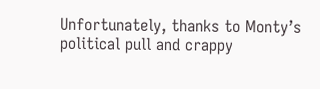Unfortunately, thanks to Monty’s political pull and crappy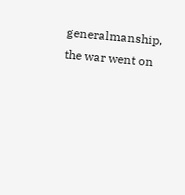generalmanship, the war went on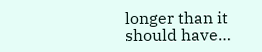longer than it should have…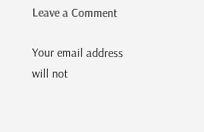Leave a Comment

Your email address will not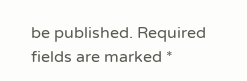be published. Required fields are marked *